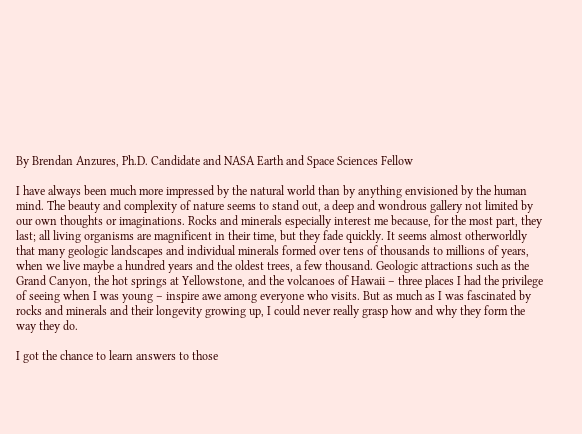By Brendan Anzures, Ph.D. Candidate and NASA Earth and Space Sciences Fellow

I have always been much more impressed by the natural world than by anything envisioned by the human mind. The beauty and complexity of nature seems to stand out, a deep and wondrous gallery not limited by our own thoughts or imaginations. Rocks and minerals especially interest me because, for the most part, they last; all living organisms are magnificent in their time, but they fade quickly. It seems almost otherworldly that many geologic landscapes and individual minerals formed over tens of thousands to millions of years, when we live maybe a hundred years and the oldest trees, a few thousand. Geologic attractions such as the Grand Canyon, the hot springs at Yellowstone, and the volcanoes of Hawaii – three places I had the privilege of seeing when I was young – inspire awe among everyone who visits. But as much as I was fascinated by rocks and minerals and their longevity growing up, I could never really grasp how and why they form the way they do.

I got the chance to learn answers to those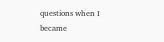questions when I became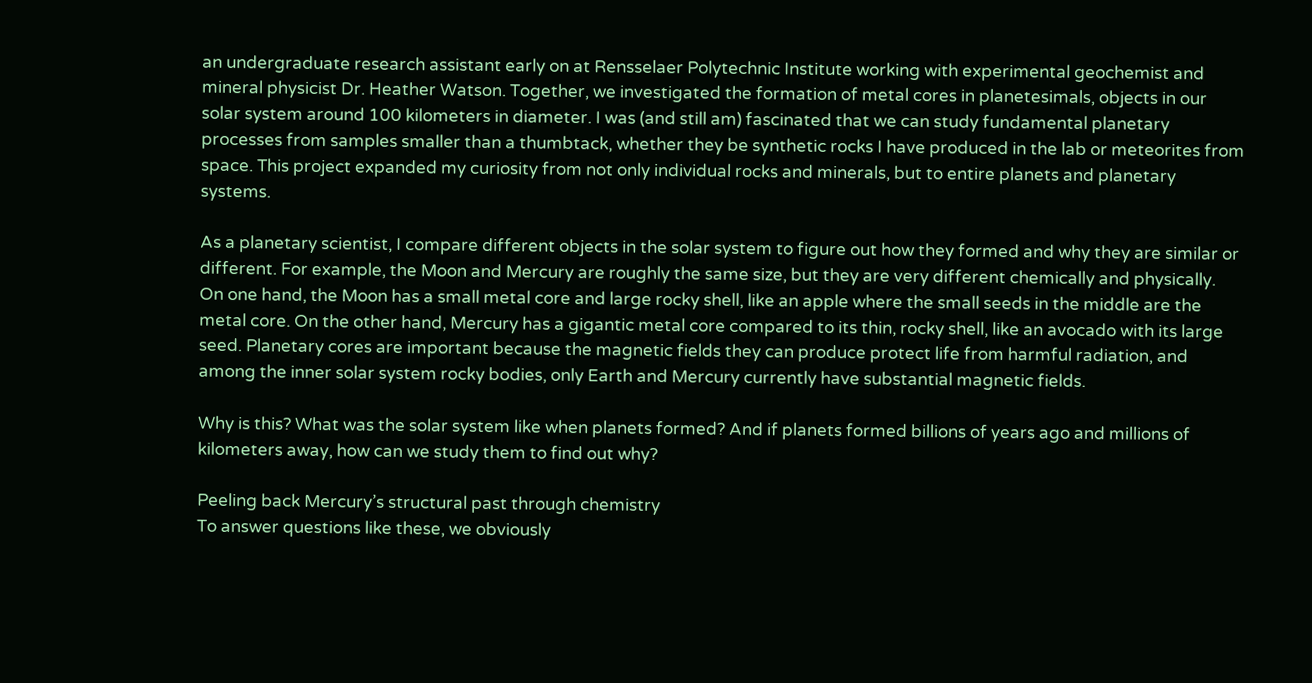an undergraduate research assistant early on at Rensselaer Polytechnic Institute working with experimental geochemist and mineral physicist Dr. Heather Watson. Together, we investigated the formation of metal cores in planetesimals, objects in our solar system around 100 kilometers in diameter. I was (and still am) fascinated that we can study fundamental planetary processes from samples smaller than a thumbtack, whether they be synthetic rocks I have produced in the lab or meteorites from space. This project expanded my curiosity from not only individual rocks and minerals, but to entire planets and planetary systems.

As a planetary scientist, I compare different objects in the solar system to figure out how they formed and why they are similar or different. For example, the Moon and Mercury are roughly the same size, but they are very different chemically and physically. On one hand, the Moon has a small metal core and large rocky shell, like an apple where the small seeds in the middle are the metal core. On the other hand, Mercury has a gigantic metal core compared to its thin, rocky shell, like an avocado with its large seed. Planetary cores are important because the magnetic fields they can produce protect life from harmful radiation, and among the inner solar system rocky bodies, only Earth and Mercury currently have substantial magnetic fields.

Why is this? What was the solar system like when planets formed? And if planets formed billions of years ago and millions of kilometers away, how can we study them to find out why?

Peeling back Mercury’s structural past through chemistry
To answer questions like these, we obviously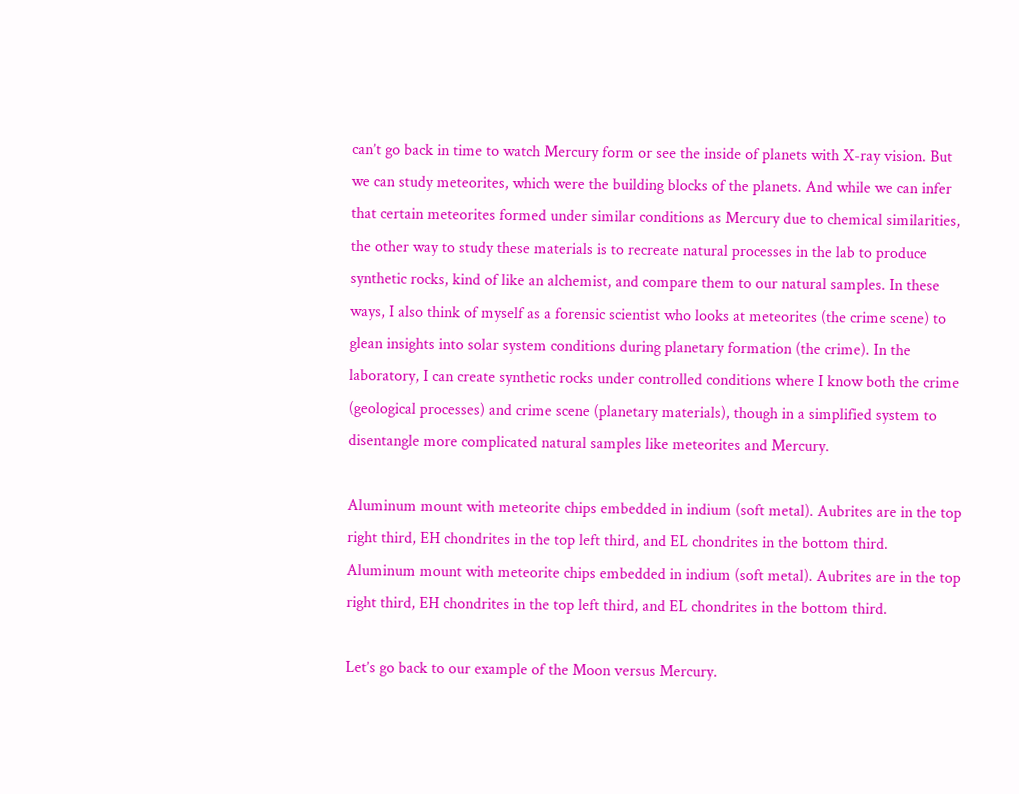can’t go back in time to watch Mercury form or see the inside of planets with X-ray vision. But we can study meteorites, which were the building blocks of the planets. And while we can infer that certain meteorites formed under similar conditions as Mercury due to chemical similarities, the other way to study these materials is to recreate natural processes in the lab to produce synthetic rocks, kind of like an alchemist, and compare them to our natural samples. In these ways, I also think of myself as a forensic scientist who looks at meteorites (the crime scene) to glean insights into solar system conditions during planetary formation (the crime). In the laboratory, I can create synthetic rocks under controlled conditions where I know both the crime (geological processes) and crime scene (planetary materials), though in a simplified system to disentangle more complicated natural samples like meteorites and Mercury.

Aluminum mount with meteorite chips embedded in indium (soft metal). Aubrites are in the top right third, EH chondrites in the top left third, and EL chondrites in the bottom third.
Aluminum mount with meteorite chips embedded in indium (soft metal). Aubrites are in the top right third, EH chondrites in the top left third, and EL chondrites in the bottom third.

Let’s go back to our example of the Moon versus Mercury.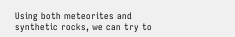Using both meteorites and synthetic rocks, we can try to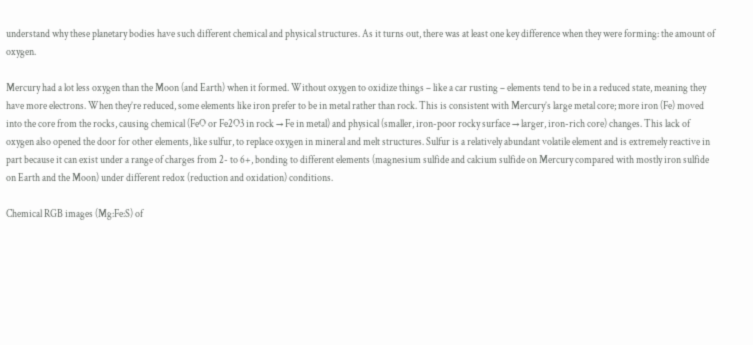understand why these planetary bodies have such different chemical and physical structures. As it turns out, there was at least one key difference when they were forming: the amount of oxygen.

Mercury had a lot less oxygen than the Moon (and Earth) when it formed. Without oxygen to oxidize things – like a car rusting – elements tend to be in a reduced state, meaning they have more electrons. When they’re reduced, some elements like iron prefer to be in metal rather than rock. This is consistent with Mercury’s large metal core; more iron (Fe) moved into the core from the rocks, causing chemical (FeO or Fe2O3 in rock → Fe in metal) and physical (smaller, iron-poor rocky surface → larger, iron-rich core) changes. This lack of oxygen also opened the door for other elements, like sulfur, to replace oxygen in mineral and melt structures. Sulfur is a relatively abundant volatile element and is extremely reactive in part because it can exist under a range of charges from 2- to 6+, bonding to different elements (magnesium sulfide and calcium sulfide on Mercury compared with mostly iron sulfide on Earth and the Moon) under different redox (reduction and oxidation) conditions.

Chemical RGB images (Mg:Fe:S) of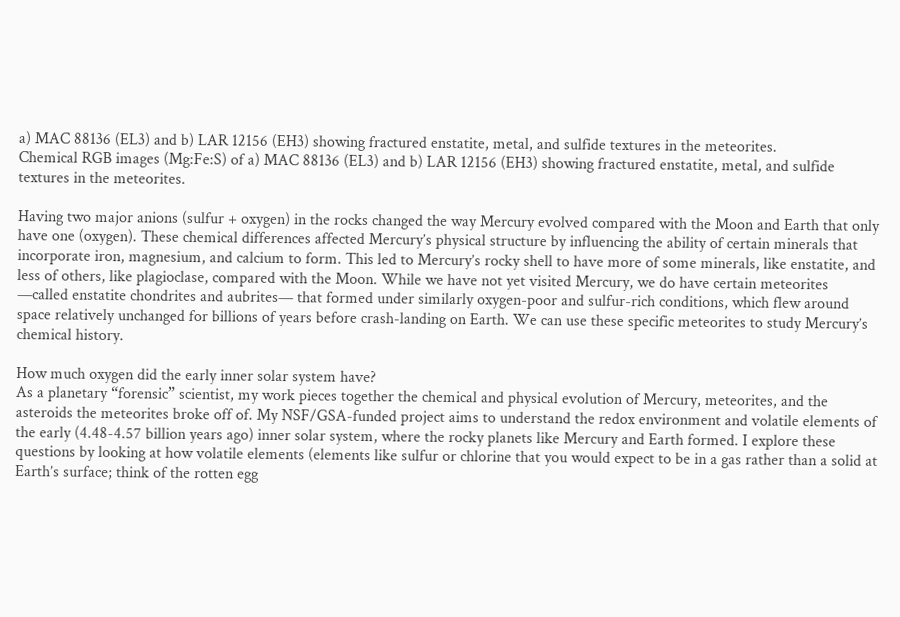a) MAC 88136 (EL3) and b) LAR 12156 (EH3) showing fractured enstatite, metal, and sulfide textures in the meteorites.
Chemical RGB images (Mg:Fe:S) of a) MAC 88136 (EL3) and b) LAR 12156 (EH3) showing fractured enstatite, metal, and sulfide textures in the meteorites.

Having two major anions (sulfur + oxygen) in the rocks changed the way Mercury evolved compared with the Moon and Earth that only have one (oxygen). These chemical differences affected Mercury’s physical structure by influencing the ability of certain minerals that incorporate iron, magnesium, and calcium to form. This led to Mercury’s rocky shell to have more of some minerals, like enstatite, and less of others, like plagioclase, compared with the Moon. While we have not yet visited Mercury, we do have certain meteorites —called enstatite chondrites and aubrites— that formed under similarly oxygen-poor and sulfur-rich conditions, which flew around space relatively unchanged for billions of years before crash-landing on Earth. We can use these specific meteorites to study Mercury’s chemical history.

How much oxygen did the early inner solar system have?
As a planetary “forensic” scientist, my work pieces together the chemical and physical evolution of Mercury, meteorites, and the asteroids the meteorites broke off of. My NSF/GSA-funded project aims to understand the redox environment and volatile elements of the early (4.48-4.57 billion years ago) inner solar system, where the rocky planets like Mercury and Earth formed. I explore these questions by looking at how volatile elements (elements like sulfur or chlorine that you would expect to be in a gas rather than a solid at Earth’s surface; think of the rotten egg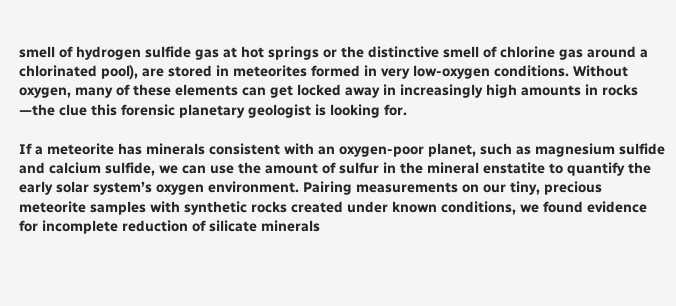smell of hydrogen sulfide gas at hot springs or the distinctive smell of chlorine gas around a chlorinated pool), are stored in meteorites formed in very low-oxygen conditions. Without oxygen, many of these elements can get locked away in increasingly high amounts in rocks —the clue this forensic planetary geologist is looking for.

If a meteorite has minerals consistent with an oxygen-poor planet, such as magnesium sulfide and calcium sulfide, we can use the amount of sulfur in the mineral enstatite to quantify the early solar system’s oxygen environment. Pairing measurements on our tiny, precious meteorite samples with synthetic rocks created under known conditions, we found evidence for incomplete reduction of silicate minerals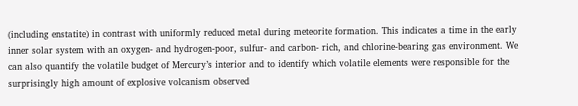(including enstatite) in contrast with uniformly reduced metal during meteorite formation. This indicates a time in the early inner solar system with an oxygen- and hydrogen-poor, sulfur- and carbon- rich, and chlorine-bearing gas environment. We can also quantify the volatile budget of Mercury’s interior and to identify which volatile elements were responsible for the surprisingly high amount of explosive volcanism observed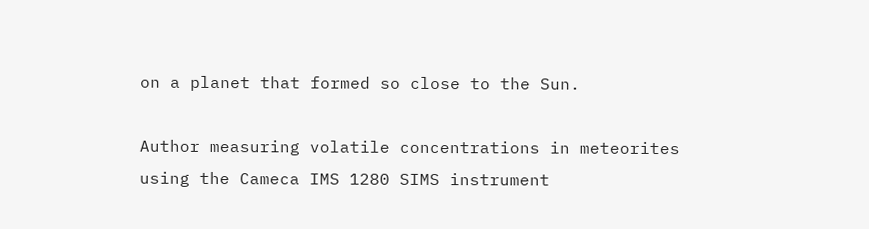on a planet that formed so close to the Sun.

Author measuring volatile concentrations in meteorites using the Cameca IMS 1280 SIMS instrument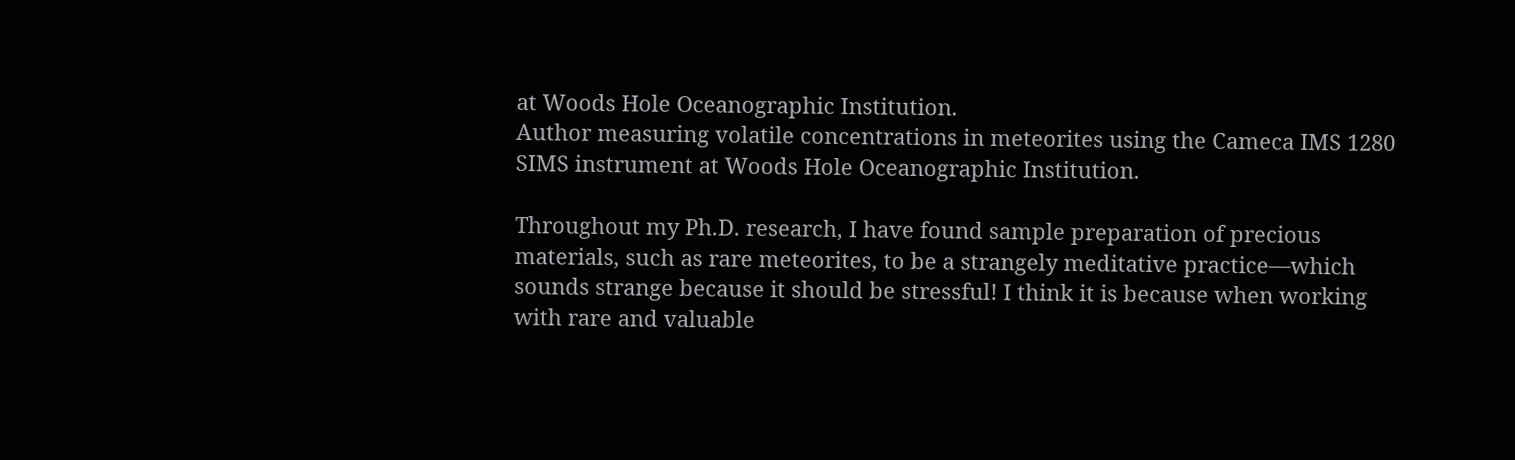at Woods Hole Oceanographic Institution.
Author measuring volatile concentrations in meteorites using the Cameca IMS 1280 SIMS instrument at Woods Hole Oceanographic Institution.

Throughout my Ph.D. research, I have found sample preparation of precious materials, such as rare meteorites, to be a strangely meditative practice—which sounds strange because it should be stressful! I think it is because when working with rare and valuable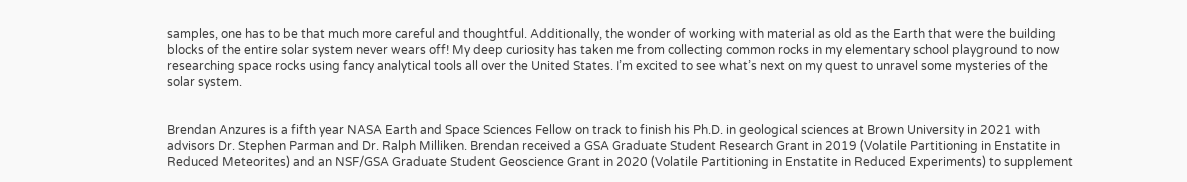samples, one has to be that much more careful and thoughtful. Additionally, the wonder of working with material as old as the Earth that were the building blocks of the entire solar system never wears off! My deep curiosity has taken me from collecting common rocks in my elementary school playground to now researching space rocks using fancy analytical tools all over the United States. I’m excited to see what’s next on my quest to unravel some mysteries of the solar system.


Brendan Anzures is a fifth year NASA Earth and Space Sciences Fellow on track to finish his Ph.D. in geological sciences at Brown University in 2021 with advisors Dr. Stephen Parman and Dr. Ralph Milliken. Brendan received a GSA Graduate Student Research Grant in 2019 (Volatile Partitioning in Enstatite in Reduced Meteorites) and an NSF/GSA Graduate Student Geoscience Grant in 2020 (Volatile Partitioning in Enstatite in Reduced Experiments) to supplement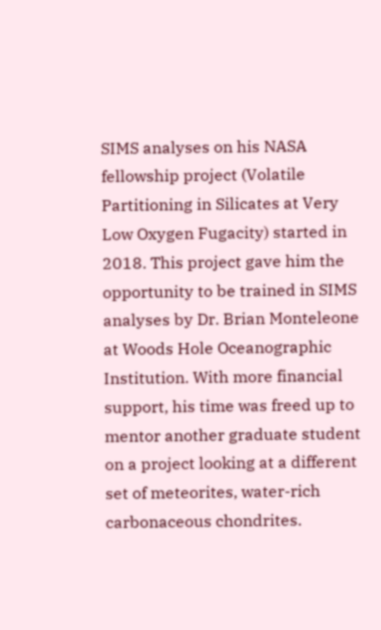SIMS analyses on his NASA fellowship project (Volatile Partitioning in Silicates at Very Low Oxygen Fugacity) started in 2018. This project gave him the opportunity to be trained in SIMS analyses by Dr. Brian Monteleone at Woods Hole Oceanographic Institution. With more financial support, his time was freed up to mentor another graduate student on a project looking at a different set of meteorites, water-rich carbonaceous chondrites.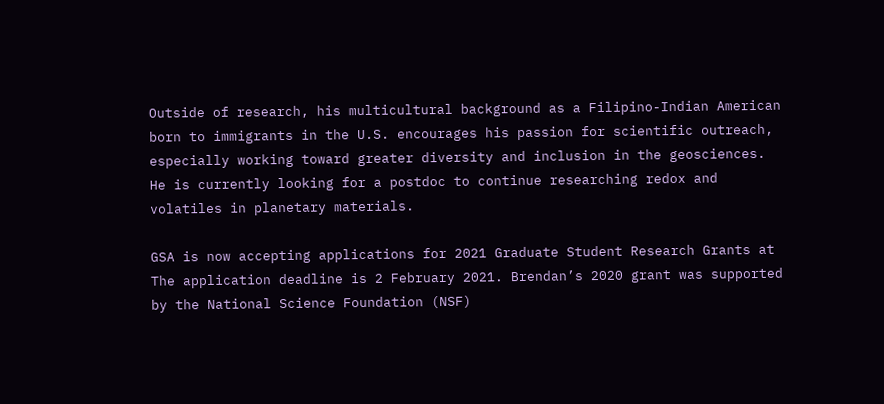Outside of research, his multicultural background as a Filipino-Indian American born to immigrants in the U.S. encourages his passion for scientific outreach, especially working toward greater diversity and inclusion in the geosciences. He is currently looking for a postdoc to continue researching redox and volatiles in planetary materials.

GSA is now accepting applications for 2021 Graduate Student Research Grants at The application deadline is 2 February 2021. Brendan’s 2020 grant was supported by the National Science Foundation (NSF)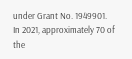under Grant No. 1949901. In 2021, approximately 70 of the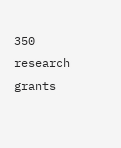350 research grants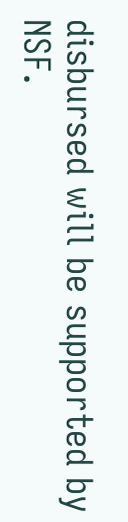disbursed will be supported by NSF.